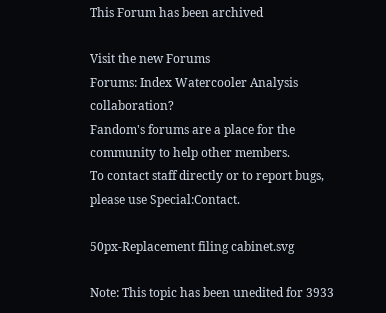This Forum has been archived

Visit the new Forums
Forums: Index Watercooler Analysis collaboration?
Fandom's forums are a place for the community to help other members.
To contact staff directly or to report bugs, please use Special:Contact.

50px-Replacement filing cabinet.svg

Note: This topic has been unedited for 3933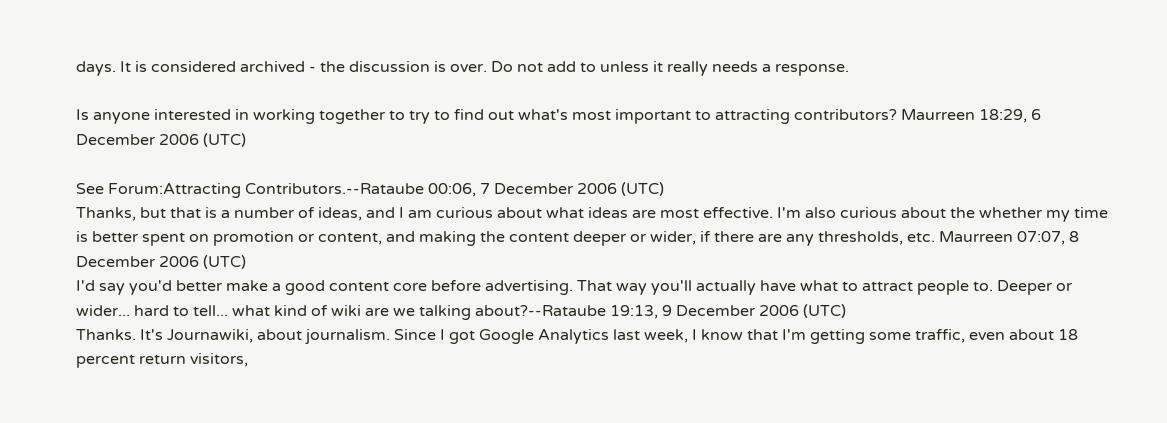days. It is considered archived - the discussion is over. Do not add to unless it really needs a response.

Is anyone interested in working together to try to find out what's most important to attracting contributors? Maurreen 18:29, 6 December 2006 (UTC)

See Forum:Attracting Contributors.--Rataube 00:06, 7 December 2006 (UTC)
Thanks, but that is a number of ideas, and I am curious about what ideas are most effective. I'm also curious about the whether my time is better spent on promotion or content, and making the content deeper or wider, if there are any thresholds, etc. Maurreen 07:07, 8 December 2006 (UTC)
I'd say you'd better make a good content core before advertising. That way you'll actually have what to attract people to. Deeper or wider... hard to tell... what kind of wiki are we talking about?--Rataube 19:13, 9 December 2006 (UTC)
Thanks. It's Journawiki, about journalism. Since I got Google Analytics last week, I know that I'm getting some traffic, even about 18 percent return visitors,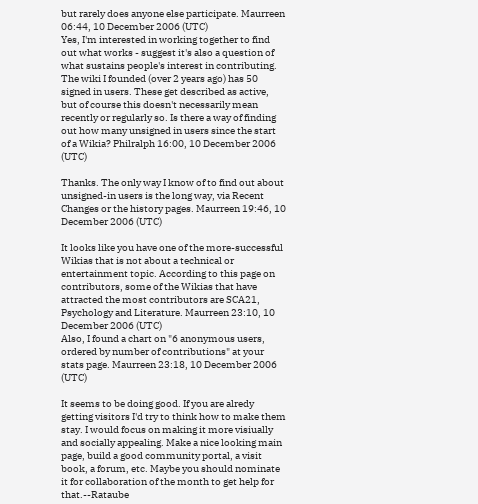but rarely does anyone else participate. Maurreen 06:44, 10 December 2006 (UTC)
Yes, I'm interested in working together to find out what works - suggest it's also a question of what sustains people's interest in contributing. The wiki I founded (over 2 years ago) has 50 signed in users. These get described as active, but of course this doesn't necessarily mean recently or regularly so. Is there a way of finding out how many unsigned in users since the start of a Wikia? Philralph 16:00, 10 December 2006 (UTC)

Thanks. The only way I know of to find out about unsigned-in users is the long way, via Recent Changes or the history pages. Maurreen 19:46, 10 December 2006 (UTC)

It looks like you have one of the more-successful Wikias that is not about a technical or entertainment topic. According to this page on contributors, some of the Wikias that have attracted the most contributors are SCA21, Psychology and Literature. Maurreen 23:10, 10 December 2006 (UTC)
Also, I found a chart on "6 anonymous users, ordered by number of contributions" at your stats page. Maurreen 23:18, 10 December 2006 (UTC)

It seems to be doing good. If you are alredy getting visitors I'd try to think how to make them stay. I would focus on making it more visiually and socially appealing. Make a nice looking main page, build a good community portal, a visit book, a forum, etc. Maybe you should nominate it for collaboration of the month to get help for that.--Rataube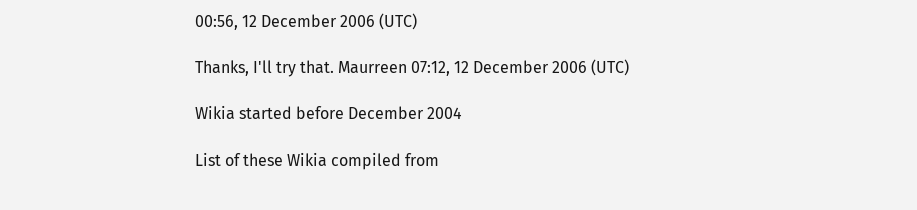00:56, 12 December 2006 (UTC)

Thanks, I'll try that. Maurreen 07:12, 12 December 2006 (UTC)

Wikia started before December 2004

List of these Wikia compiled from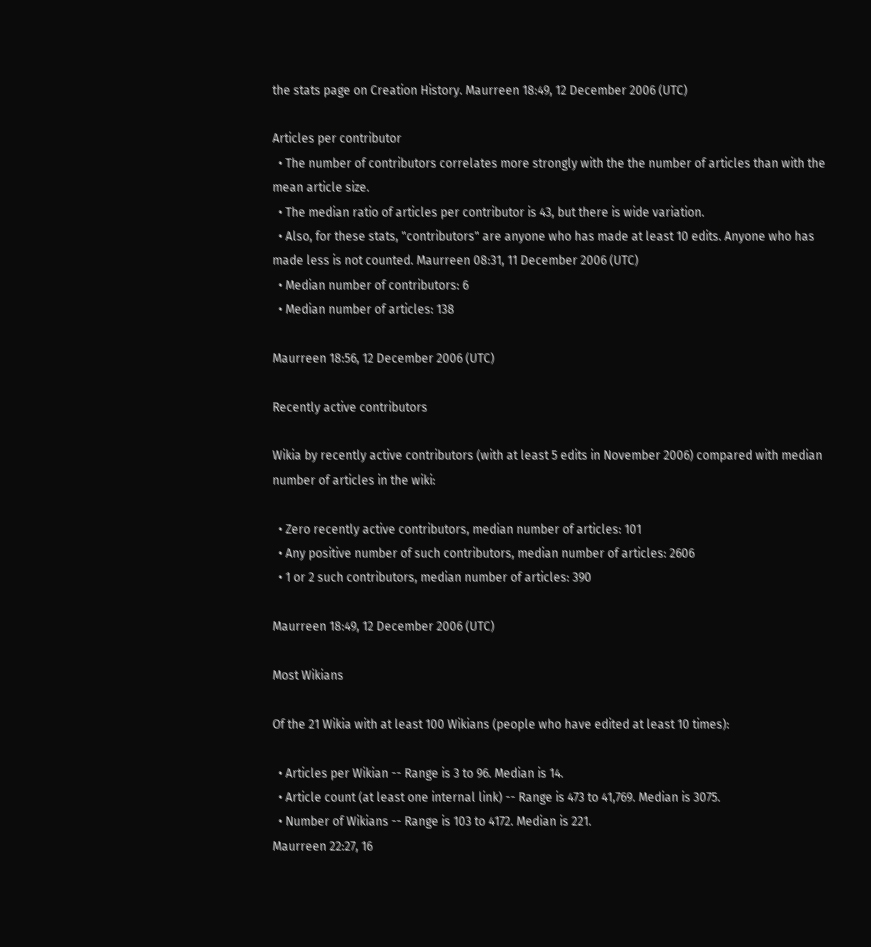the stats page on Creation History. Maurreen 18:49, 12 December 2006 (UTC)

Articles per contributor
  • The number of contributors correlates more strongly with the the number of articles than with the mean article size.
  • The median ratio of articles per contributor is 43, but there is wide variation.
  • Also, for these stats, "contributors" are anyone who has made at least 10 edits. Anyone who has made less is not counted. Maurreen 08:31, 11 December 2006 (UTC)
  • Median number of contributors: 6
  • Median number of articles: 138

Maurreen 18:56, 12 December 2006 (UTC)

Recently active contributors

Wikia by recently active contributors (with at least 5 edits in November 2006) compared with median number of articles in the wiki:

  • Zero recently active contributors, median number of articles: 101
  • Any positive number of such contributors, median number of articles: 2606
  • 1 or 2 such contributors, median number of articles: 390

Maurreen 18:49, 12 December 2006 (UTC)

Most Wikians

Of the 21 Wikia with at least 100 Wikians (people who have edited at least 10 times):

  • Articles per Wikian -- Range is 3 to 96. Median is 14.
  • Article count (at least one internal link) -- Range is 473 to 41,769. Median is 3075.
  • Number of Wikians -- Range is 103 to 4172. Median is 221.
Maurreen 22:27, 16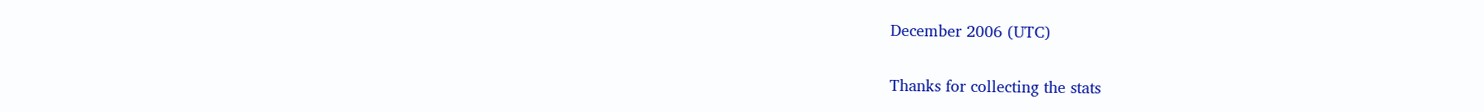December 2006 (UTC)

Thanks for collecting the stats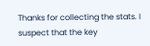Thanks for collecting the stats. I suspect that the key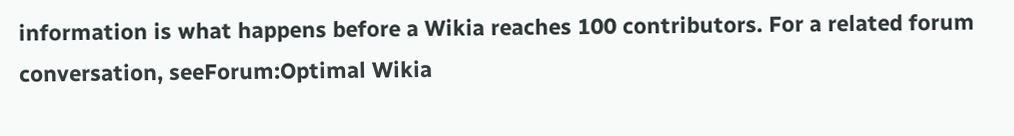information is what happens before a Wikia reaches 100 contributors. For a related forum conversation, seeForum:Optimal Wikia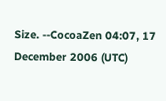Size. --CocoaZen 04:07, 17 December 2006 (UTC)